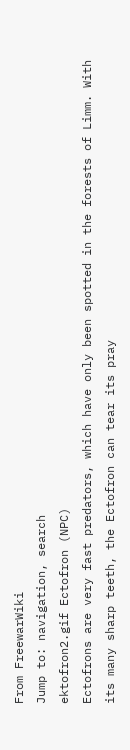From FreewarWiki
Jump to: navigation, search
ektofron2.gif Ectofron (NPC)
Ectofrons are very fast predators, which have only been spotted in the forests of Limm. With its many sharp teeth, the Ectofron can tear its pray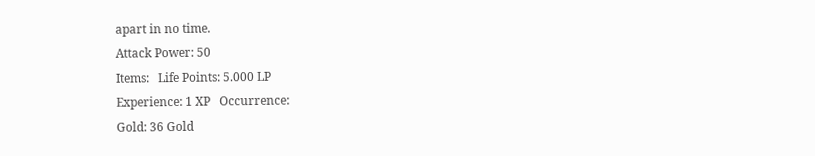apart in no time.
Attack Power: 50
Items:   Life Points: 5.000 LP
Experience: 1 XP   Occurrence:
Gold: 36 Gold